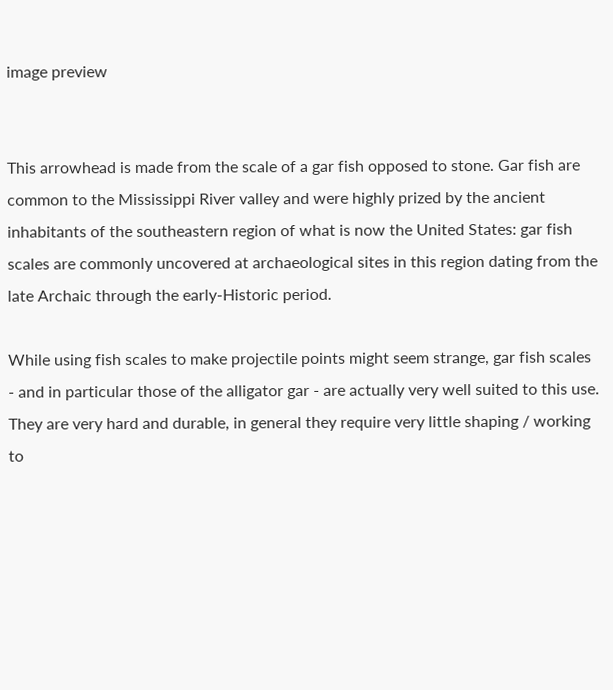image preview


This arrowhead is made from the scale of a gar fish opposed to stone. Gar fish are common to the Mississippi River valley and were highly prized by the ancient inhabitants of the southeastern region of what is now the United States: gar fish scales are commonly uncovered at archaeological sites in this region dating from the late Archaic through the early-Historic period.

While using fish scales to make projectile points might seem strange, gar fish scales - and in particular those of the alligator gar - are actually very well suited to this use. They are very hard and durable, in general they require very little shaping / working to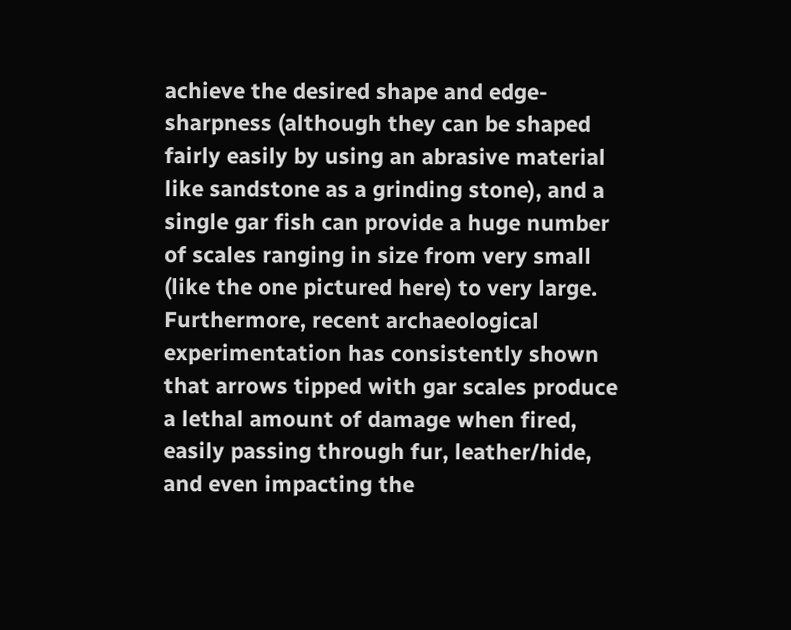achieve the desired shape and edge-sharpness (although they can be shaped fairly easily by using an abrasive material like sandstone as a grinding stone), and a single gar fish can provide a huge number of scales ranging in size from very small (like the one pictured here) to very large. Furthermore, recent archaeological experimentation has consistently shown that arrows tipped with gar scales produce a lethal amount of damage when fired, easily passing through fur, leather/hide, and even impacting the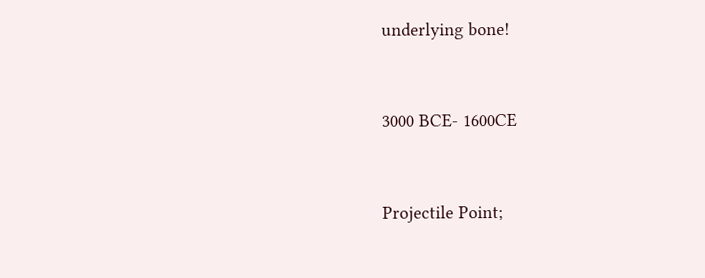underlying bone!


3000 BCE- 1600CE


Projectile Point;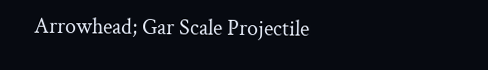Arrowhead; Gar Scale Projectile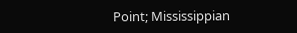Point; Mississippian